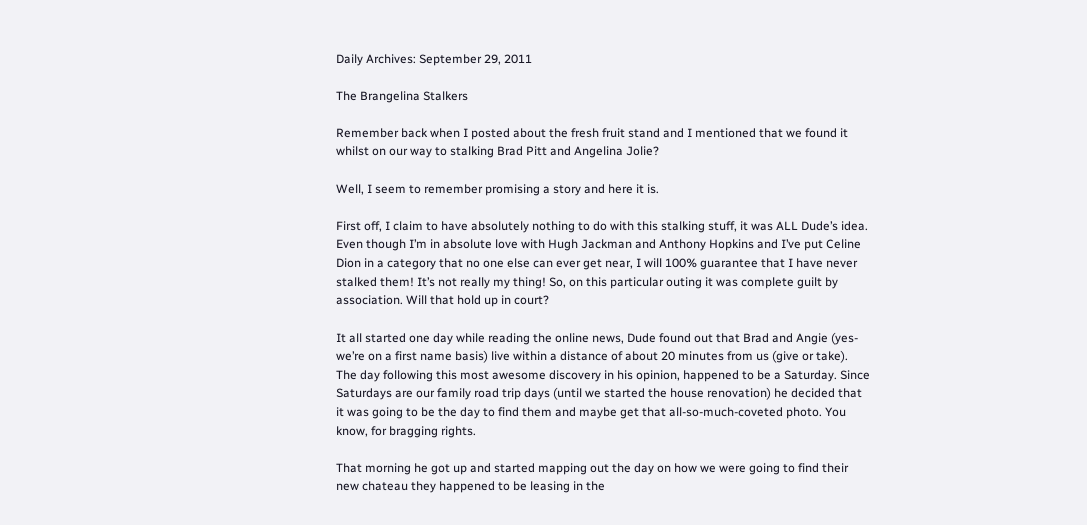Daily Archives: September 29, 2011

The Brangelina Stalkers

Remember back when I posted about the fresh fruit stand and I mentioned that we found it whilst on our way to stalking Brad Pitt and Angelina Jolie?

Well, I seem to remember promising a story and here it is.

First off, I claim to have absolutely nothing to do with this stalking stuff, it was ALL Dude’s idea. Even though I’m in absolute love with Hugh Jackman and Anthony Hopkins and I’ve put Celine Dion in a category that no one else can ever get near, I will 100% guarantee that I have never stalked them! It’s not really my thing! So, on this particular outing it was complete guilt by association. Will that hold up in court?

It all started one day while reading the online news, Dude found out that Brad and Angie (yes-we’re on a first name basis) live within a distance of about 20 minutes from us (give or take). The day following this most awesome discovery in his opinion, happened to be a Saturday. Since Saturdays are our family road trip days (until we started the house renovation) he decided that it was going to be the day to find them and maybe get that all-so-much-coveted photo. You know, for bragging rights.

That morning he got up and started mapping out the day on how we were going to find their new chateau they happened to be leasing in the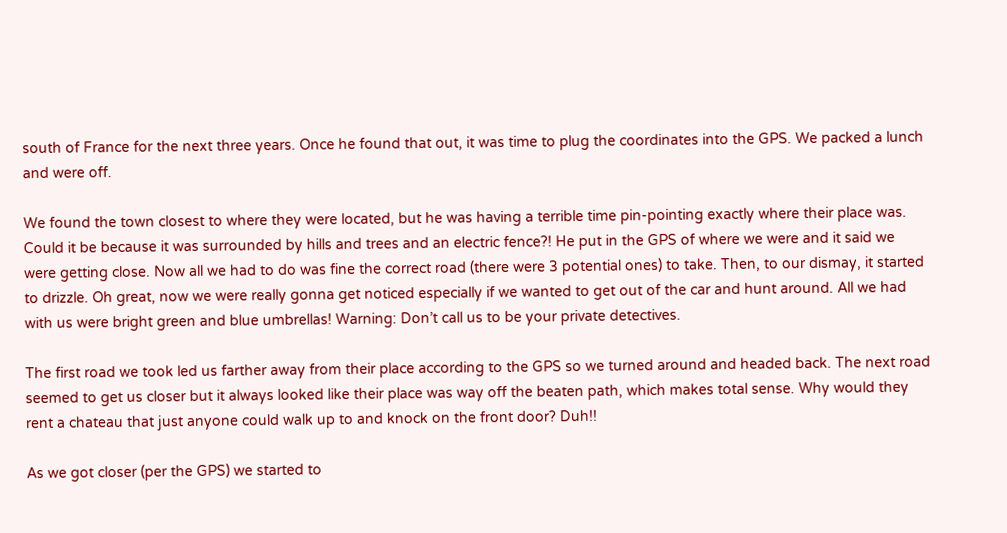south of France for the next three years. Once he found that out, it was time to plug the coordinates into the GPS. We packed a lunch and were off.

We found the town closest to where they were located, but he was having a terrible time pin-pointing exactly where their place was. Could it be because it was surrounded by hills and trees and an electric fence?! He put in the GPS of where we were and it said we were getting close. Now all we had to do was fine the correct road (there were 3 potential ones) to take. Then, to our dismay, it started to drizzle. Oh great, now we were really gonna get noticed especially if we wanted to get out of the car and hunt around. All we had with us were bright green and blue umbrellas! Warning: Don’t call us to be your private detectives.

The first road we took led us farther away from their place according to the GPS so we turned around and headed back. The next road seemed to get us closer but it always looked like their place was way off the beaten path, which makes total sense. Why would they rent a chateau that just anyone could walk up to and knock on the front door? Duh!!

As we got closer (per the GPS) we started to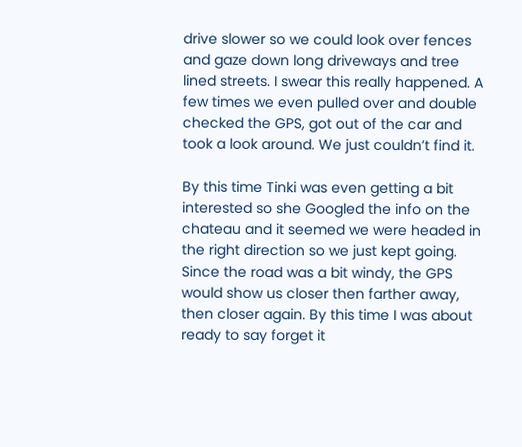drive slower so we could look over fences and gaze down long driveways and tree lined streets. I swear this really happened. A few times we even pulled over and double checked the GPS, got out of the car and took a look around. We just couldn’t find it.

By this time Tinki was even getting a bit interested so she Googled the info on the chateau and it seemed we were headed in the right direction so we just kept going. Since the road was a bit windy, the GPS would show us closer then farther away, then closer again. By this time I was about ready to say forget it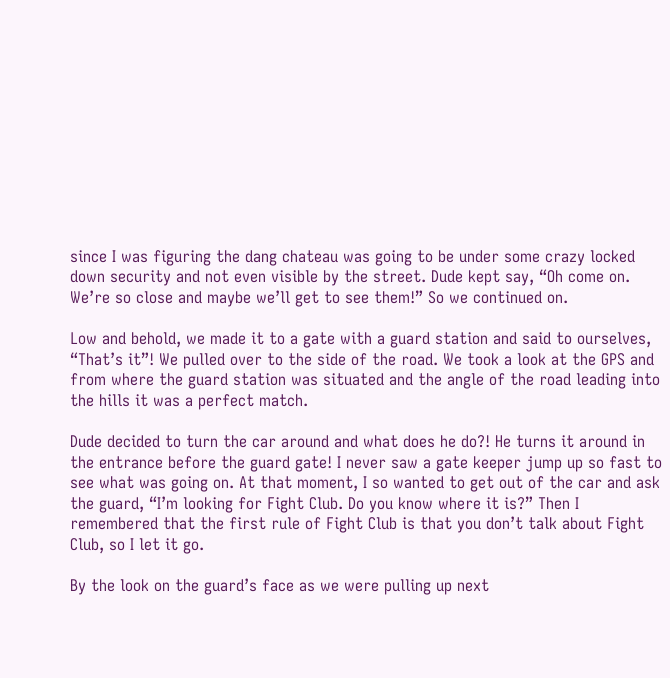since I was figuring the dang chateau was going to be under some crazy locked down security and not even visible by the street. Dude kept say, “Oh come on. We’re so close and maybe we’ll get to see them!” So we continued on.

Low and behold, we made it to a gate with a guard station and said to ourselves, “That’s it”! We pulled over to the side of the road. We took a look at the GPS and from where the guard station was situated and the angle of the road leading into the hills it was a perfect match.

Dude decided to turn the car around and what does he do?! He turns it around in the entrance before the guard gate! I never saw a gate keeper jump up so fast to see what was going on. At that moment, I so wanted to get out of the car and ask the guard, “I’m looking for Fight Club. Do you know where it is?” Then I remembered that the first rule of Fight Club is that you don’t talk about Fight Club, so I let it go.

By the look on the guard’s face as we were pulling up next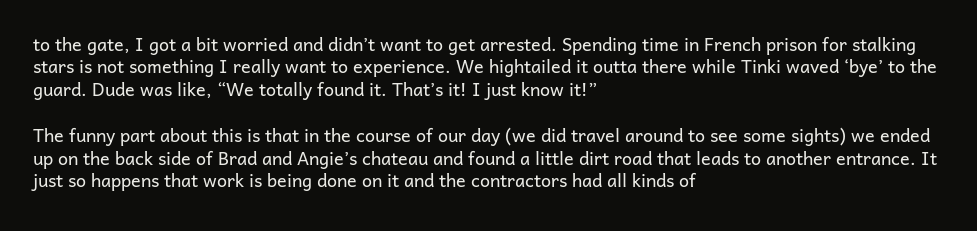to the gate, I got a bit worried and didn’t want to get arrested. Spending time in French prison for stalking stars is not something I really want to experience. We hightailed it outta there while Tinki waved ‘bye’ to the guard. Dude was like, “We totally found it. That’s it! I just know it!”

The funny part about this is that in the course of our day (we did travel around to see some sights) we ended up on the back side of Brad and Angie’s chateau and found a little dirt road that leads to another entrance. It just so happens that work is being done on it and the contractors had all kinds of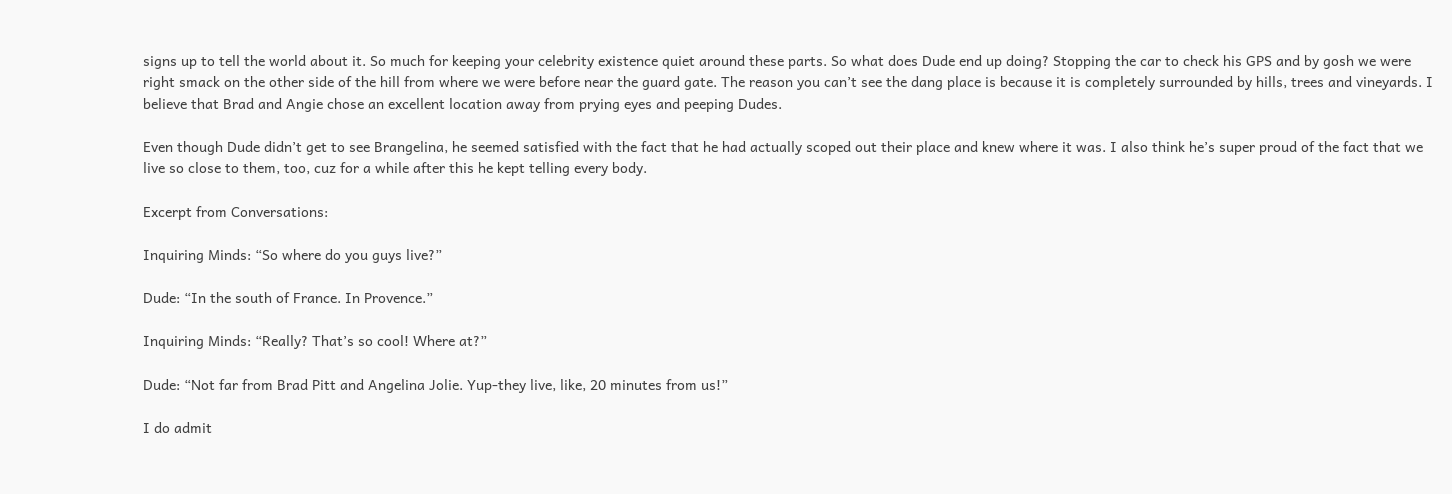signs up to tell the world about it. So much for keeping your celebrity existence quiet around these parts. So what does Dude end up doing? Stopping the car to check his GPS and by gosh we were right smack on the other side of the hill from where we were before near the guard gate. The reason you can’t see the dang place is because it is completely surrounded by hills, trees and vineyards. I believe that Brad and Angie chose an excellent location away from prying eyes and peeping Dudes.

Even though Dude didn’t get to see Brangelina, he seemed satisfied with the fact that he had actually scoped out their place and knew where it was. I also think he’s super proud of the fact that we live so close to them, too, cuz for a while after this he kept telling every body.

Excerpt from Conversations:

Inquiring Minds: “So where do you guys live?”

Dude: “In the south of France. In Provence.”

Inquiring Minds: “Really? That’s so cool! Where at?”

Dude: “Not far from Brad Pitt and Angelina Jolie. Yup-they live, like, 20 minutes from us!”

I do admit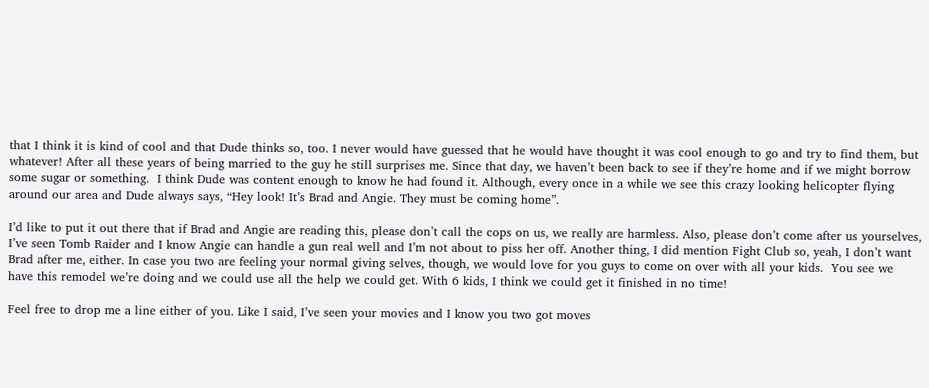that I think it is kind of cool and that Dude thinks so, too. I never would have guessed that he would have thought it was cool enough to go and try to find them, but whatever! After all these years of being married to the guy he still surprises me. Since that day, we haven’t been back to see if they’re home and if we might borrow some sugar or something.  I think Dude was content enough to know he had found it. Although, every once in a while we see this crazy looking helicopter flying around our area and Dude always says, “Hey look! It’s Brad and Angie. They must be coming home”.

I’d like to put it out there that if Brad and Angie are reading this, please don’t call the cops on us, we really are harmless. Also, please don’t come after us yourselves, I’ve seen Tomb Raider and I know Angie can handle a gun real well and I’m not about to piss her off. Another thing, I did mention Fight Club so, yeah, I don’t want Brad after me, either. In case you two are feeling your normal giving selves, though, we would love for you guys to come on over with all your kids.  You see we have this remodel we’re doing and we could use all the help we could get. With 6 kids, I think we could get it finished in no time!

Feel free to drop me a line either of you. Like I said, I’ve seen your movies and I know you two got moves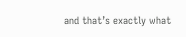and that’s exactly what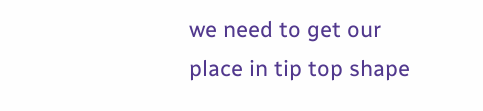we need to get our place in tip top shape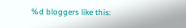%d bloggers like this: